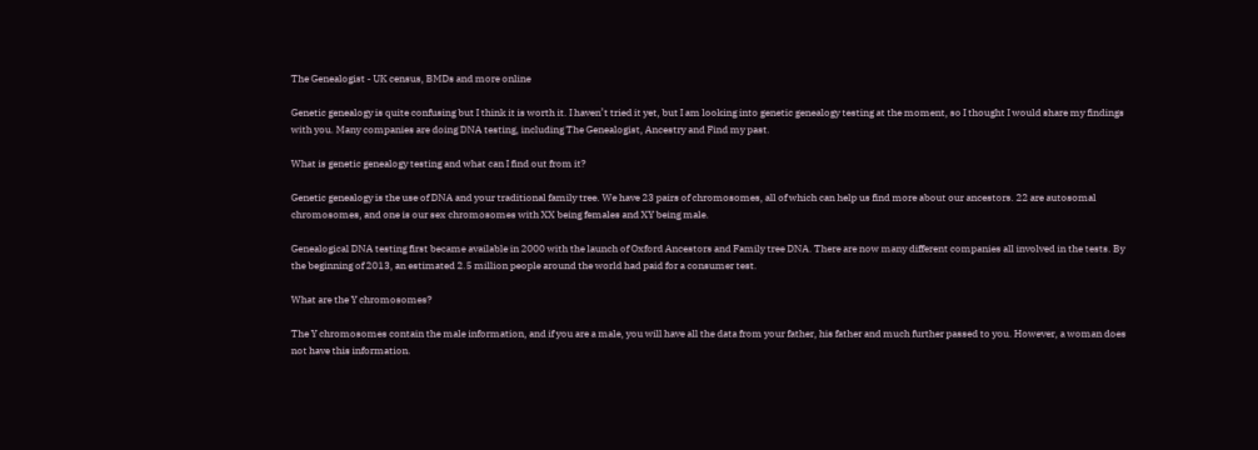The Genealogist - UK census, BMDs and more online

Genetic genealogy is quite confusing but I think it is worth it. I haven’t tried it yet, but I am looking into genetic genealogy testing at the moment, so I thought I would share my findings with you. Many companies are doing DNA testing, including The Genealogist, Ancestry and Find my past.

What is genetic genealogy testing and what can I find out from it?

Genetic genealogy is the use of DNA and your traditional family tree. We have 23 pairs of chromosomes, all of which can help us find more about our ancestors. 22 are autosomal chromosomes, and one is our sex chromosomes with XX being females and XY being male.

Genealogical DNA testing first became available in 2000 with the launch of Oxford Ancestors and Family tree DNA. There are now many different companies all involved in the tests. By the beginning of 2013, an estimated 2.5 million people around the world had paid for a consumer test.

What are the Y chromosomes?

The Y chromosomes contain the male information, and if you are a male, you will have all the data from your father, his father and much further passed to you. However, a woman does not have this information.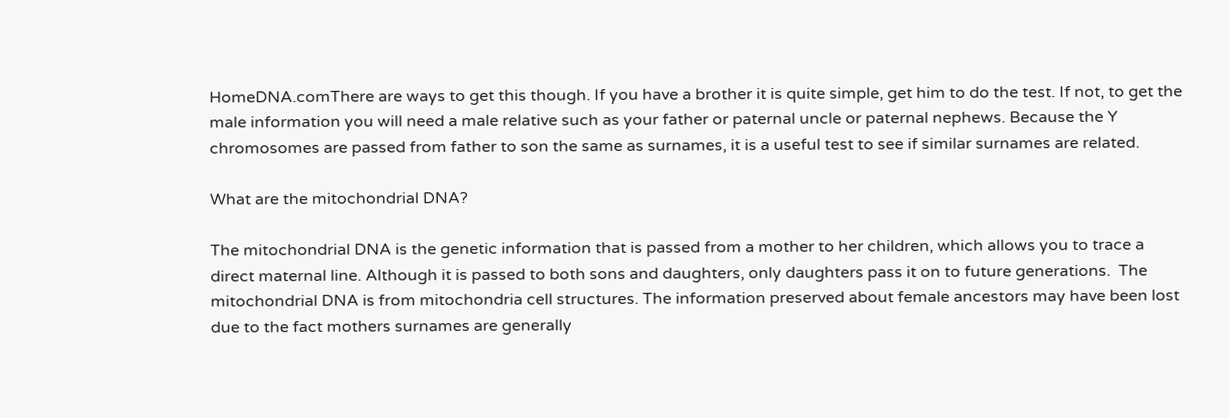HomeDNA.comThere are ways to get this though. If you have a brother it is quite simple, get him to do the test. If not, to get the male information you will need a male relative such as your father or paternal uncle or paternal nephews. Because the Y chromosomes are passed from father to son the same as surnames, it is a useful test to see if similar surnames are related.

What are the mitochondrial DNA?

The mitochondrial DNA is the genetic information that is passed from a mother to her children, which allows you to trace a direct maternal line. Although it is passed to both sons and daughters, only daughters pass it on to future generations.  The mitochondrial DNA is from mitochondria cell structures. The information preserved about female ancestors may have been lost due to the fact mothers surnames are generally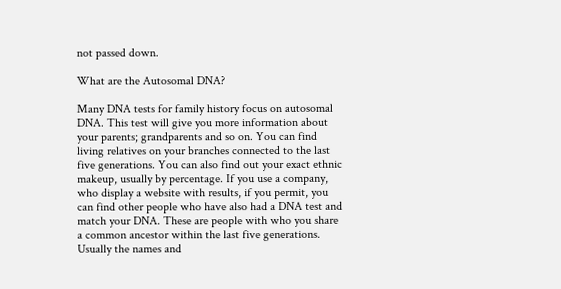not passed down.

What are the Autosomal DNA?

Many DNA tests for family history focus on autosomal DNA. This test will give you more information about your parents; grandparents and so on. You can find living relatives on your branches connected to the last five generations. You can also find out your exact ethnic makeup, usually by percentage. If you use a company, who display a website with results, if you permit, you can find other people who have also had a DNA test and match your DNA. These are people with who you share a common ancestor within the last five generations. Usually the names and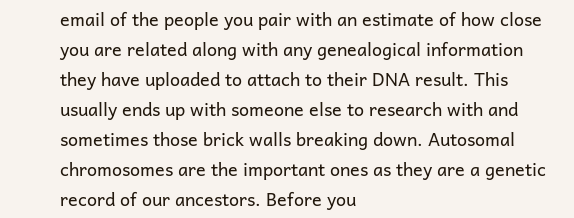email of the people you pair with an estimate of how close you are related along with any genealogical information they have uploaded to attach to their DNA result. This usually ends up with someone else to research with and sometimes those brick walls breaking down. Autosomal chromosomes are the important ones as they are a genetic record of our ancestors. Before you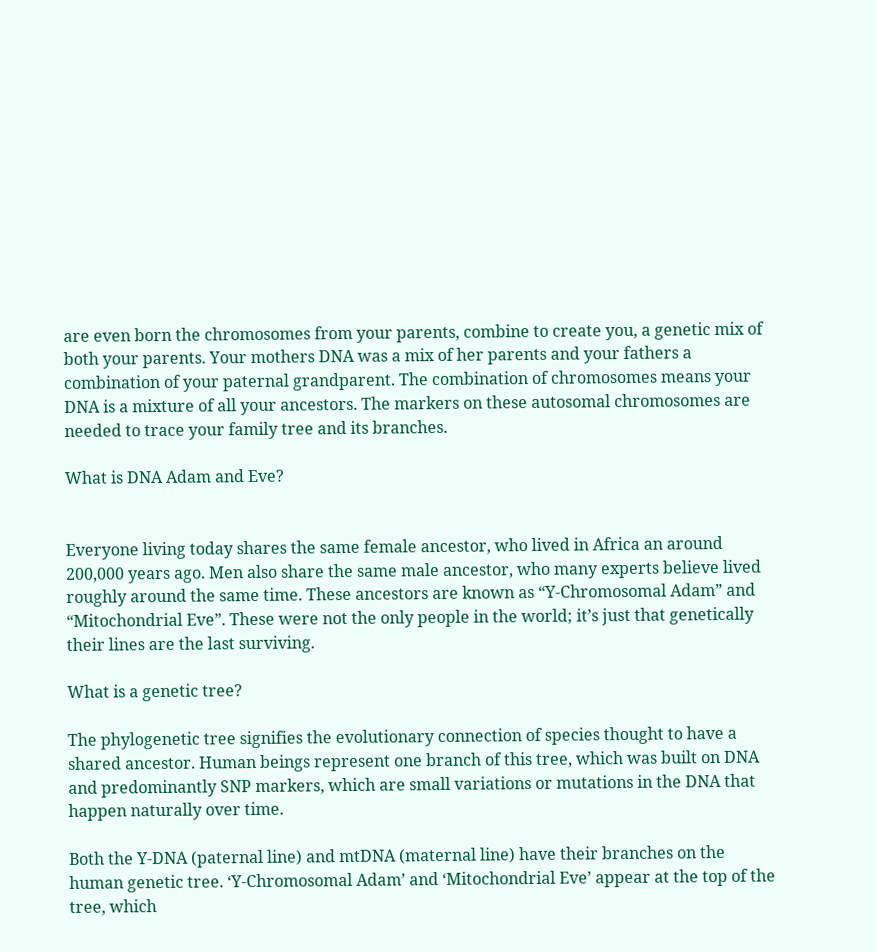are even born the chromosomes from your parents, combine to create you, a genetic mix of both your parents. Your mothers DNA was a mix of her parents and your fathers a combination of your paternal grandparent. The combination of chromosomes means your DNA is a mixture of all your ancestors. The markers on these autosomal chromosomes are needed to trace your family tree and its branches.

What is DNA Adam and Eve?


Everyone living today shares the same female ancestor, who lived in Africa an around 200,000 years ago. Men also share the same male ancestor, who many experts believe lived roughly around the same time. These ancestors are known as “Y-Chromosomal Adam” and “Mitochondrial Eve”. These were not the only people in the world; it’s just that genetically their lines are the last surviving.

What is a genetic tree?

The phylogenetic tree signifies the evolutionary connection of species thought to have a shared ancestor. Human beings represent one branch of this tree, which was built on DNA and predominantly SNP markers, which are small variations or mutations in the DNA that happen naturally over time.

Both the Y-DNA (paternal line) and mtDNA (maternal line) have their branches on the human genetic tree. ‘Y-Chromosomal Adam’ and ‘Mitochondrial Eve’ appear at the top of the tree, which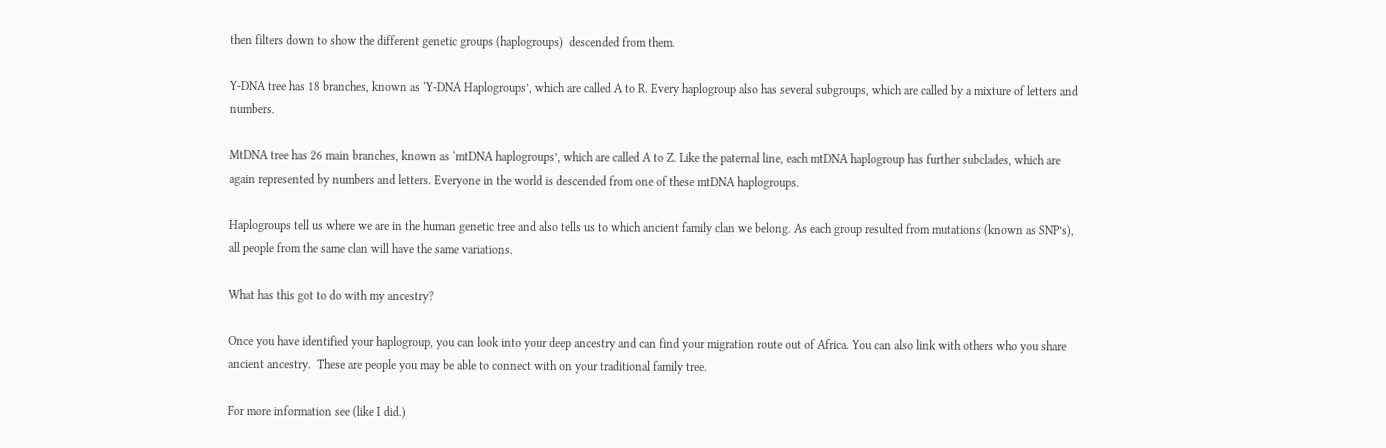then filters down to show the different genetic groups (haplogroups)  descended from them.

Y-DNA tree has 18 branches, known as ‘Y-DNA Haplogroups’, which are called A to R. Every haplogroup also has several subgroups, which are called by a mixture of letters and numbers.

MtDNA tree has 26 main branches, known as ‘mtDNA haplogroups’, which are called A to Z. Like the paternal line, each mtDNA haplogroup has further subclades, which are again represented by numbers and letters. Everyone in the world is descended from one of these mtDNA haplogroups.

Haplogroups tell us where we are in the human genetic tree and also tells us to which ancient family clan we belong. As each group resulted from mutations (known as SNP’s), all people from the same clan will have the same variations.

What has this got to do with my ancestry?

Once you have identified your haplogroup, you can look into your deep ancestry and can find your migration route out of Africa. You can also link with others who you share ancient ancestry.  These are people you may be able to connect with on your traditional family tree.

For more information see (like I did.)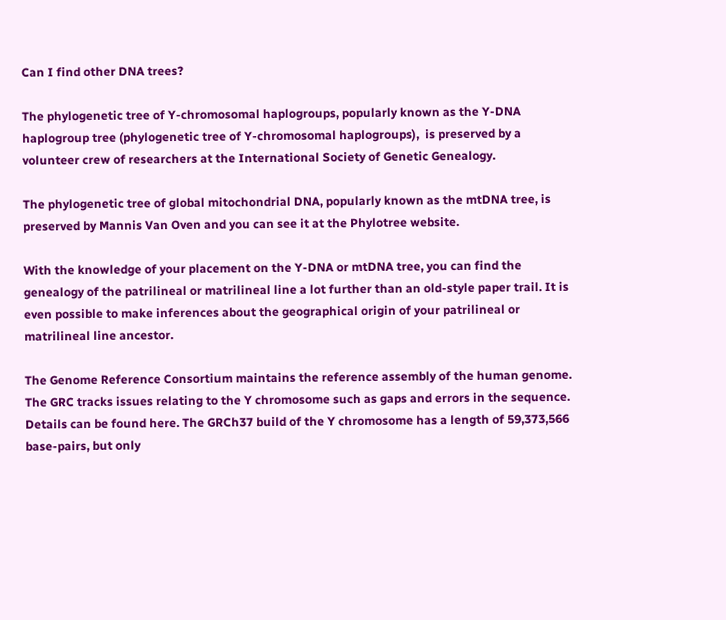Can I find other DNA trees?

The phylogenetic tree of Y-chromosomal haplogroups, popularly known as the Y-DNA haplogroup tree (phylogenetic tree of Y-chromosomal haplogroups),  is preserved by a volunteer crew of researchers at the International Society of Genetic Genealogy.

The phylogenetic tree of global mitochondrial DNA, popularly known as the mtDNA tree, is preserved by Mannis Van Oven and you can see it at the Phylotree website.

With the knowledge of your placement on the Y-DNA or mtDNA tree, you can find the genealogy of the patrilineal or matrilineal line a lot further than an old-style paper trail. It is even possible to make inferences about the geographical origin of your patrilineal or matrilineal line ancestor.

The Genome Reference Consortium maintains the reference assembly of the human genome. The GRC tracks issues relating to the Y chromosome such as gaps and errors in the sequence. Details can be found here. The GRCh37 build of the Y chromosome has a length of 59,373,566 base-pairs, but only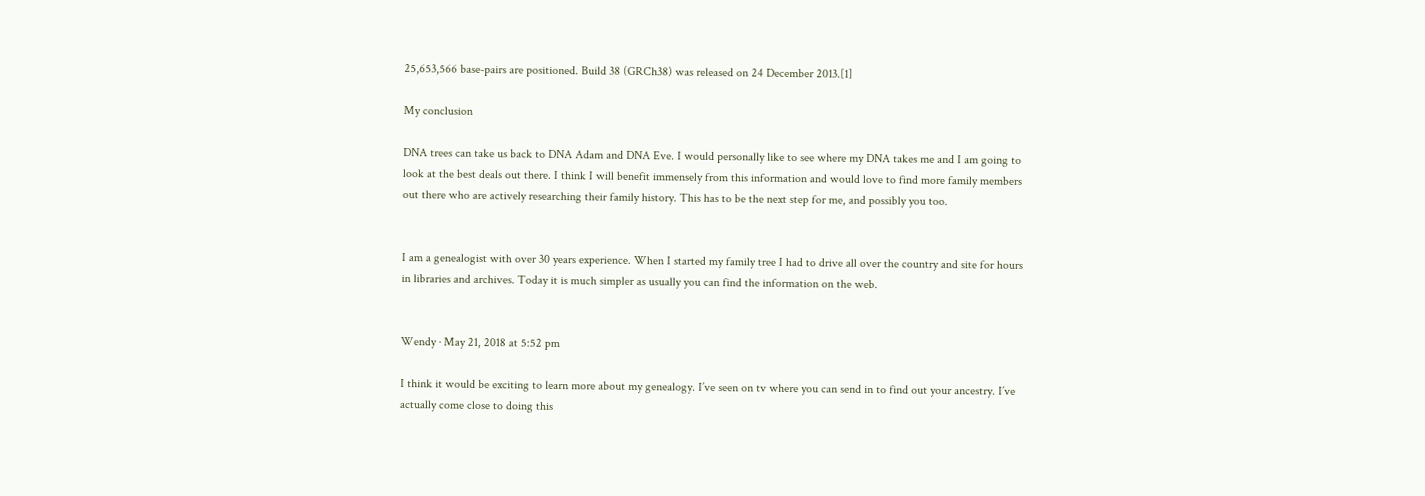25,653,566 base-pairs are positioned. Build 38 (GRCh38) was released on 24 December 2013.[1]

My conclusion

DNA trees can take us back to DNA Adam and DNA Eve. I would personally like to see where my DNA takes me and I am going to look at the best deals out there. I think I will benefit immensely from this information and would love to find more family members out there who are actively researching their family history. This has to be the next step for me, and possibly you too.


I am a genealogist with over 30 years experience. When I started my family tree I had to drive all over the country and site for hours in libraries and archives. Today it is much simpler as usually you can find the information on the web.


Wendy · May 21, 2018 at 5:52 pm

I think it would be exciting to learn more about my genealogy. I’ve seen on tv where you can send in to find out your ancestry. I’ve actually come close to doing this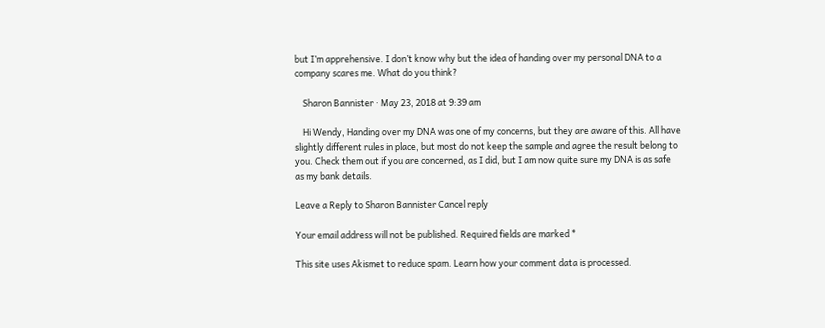but I’m apprehensive. I don’t know why but the idea of handing over my personal DNA to a company scares me. What do you think?

    Sharon Bannister · May 23, 2018 at 9:39 am

    Hi Wendy, Handing over my DNA was one of my concerns, but they are aware of this. All have slightly different rules in place, but most do not keep the sample and agree the result belong to you. Check them out if you are concerned, as I did, but I am now quite sure my DNA is as safe as my bank details.

Leave a Reply to Sharon Bannister Cancel reply

Your email address will not be published. Required fields are marked *

This site uses Akismet to reduce spam. Learn how your comment data is processed.